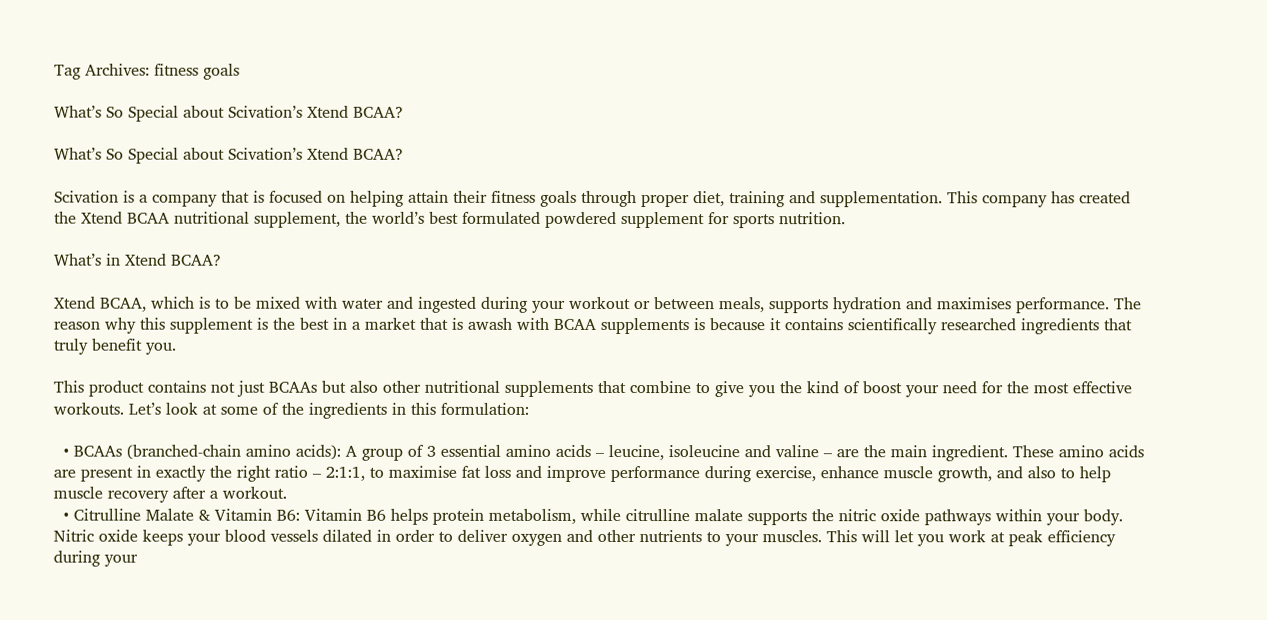Tag Archives: fitness goals

What’s So Special about Scivation’s Xtend BCAA?

What’s So Special about Scivation’s Xtend BCAA?

Scivation is a company that is focused on helping attain their fitness goals through proper diet, training and supplementation. This company has created the Xtend BCAA nutritional supplement, the world’s best formulated powdered supplement for sports nutrition.

What’s in Xtend BCAA?

Xtend BCAA, which is to be mixed with water and ingested during your workout or between meals, supports hydration and maximises performance. The reason why this supplement is the best in a market that is awash with BCAA supplements is because it contains scientifically researched ingredients that truly benefit you.

This product contains not just BCAAs but also other nutritional supplements that combine to give you the kind of boost your need for the most effective workouts. Let’s look at some of the ingredients in this formulation:

  • BCAAs (branched-chain amino acids): A group of 3 essential amino acids – leucine, isoleucine and valine – are the main ingredient. These amino acids are present in exactly the right ratio – 2:1:1, to maximise fat loss and improve performance during exercise, enhance muscle growth, and also to help muscle recovery after a workout.
  • Citrulline Malate & Vitamin B6: Vitamin B6 helps protein metabolism, while citrulline malate supports the nitric oxide pathways within your body. Nitric oxide keeps your blood vessels dilated in order to deliver oxygen and other nutrients to your muscles. This will let you work at peak efficiency during your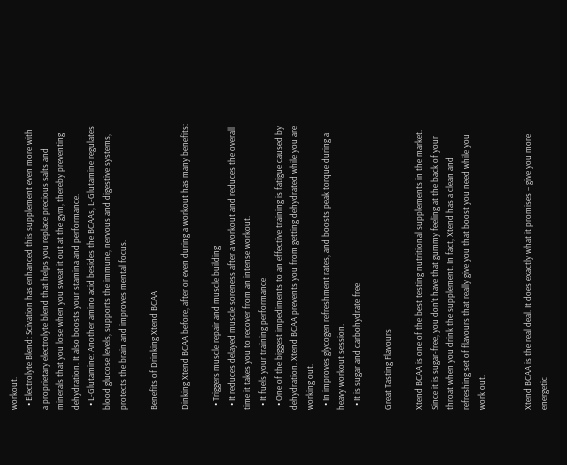workout.
  • Electrolyte Blend: Scivation has enhanced this supplement even more with a proprietary electrolyte blend that helps you replace precious salts and minerals that you lose when you sweat it out at the gym, thereby preventing dehydration. It also boosts your stamina and performance.
  • L-Glutamine: Another amino acid besides the BCAAs, L-Glutamine regulates blood glucose levels, supports the immune, nervous and digestive systems, protects the brain and improves mental focus.

Benefits of Drinking Xtend BCAA

Dinking Xtend BCAA before, after or even during a workout has many benefits:

  • Triggers muscle repair and muscle building
  • It reduces delayed muscle soreness after a workout and reduces the overall time it takes you to recover from an intense workout.
  • It fuels your training performance
  • One of the biggest impediments to an effective training is fatigue caused by dehydration. Xtend BCAA prevents you from getting dehydrated while you are working out.
  • In improves glycogen refreshment rates, and boosts peak torque during a heavy workout session.
  • It is sugar and carbohydrate free

Great Tasting Flavours

Xtend BCAA is one of the best testing nutritional supplements in the market. Since it is sugar-free, you don’t have that gummy feeling at the back of your throat when you drink the supplement. In fact, Xtend has a clean and refreshing set of flavours that really give you that boost you need while you work out.


Xtend BCAA is the real deal. It does exactly what it promises – give you more energetic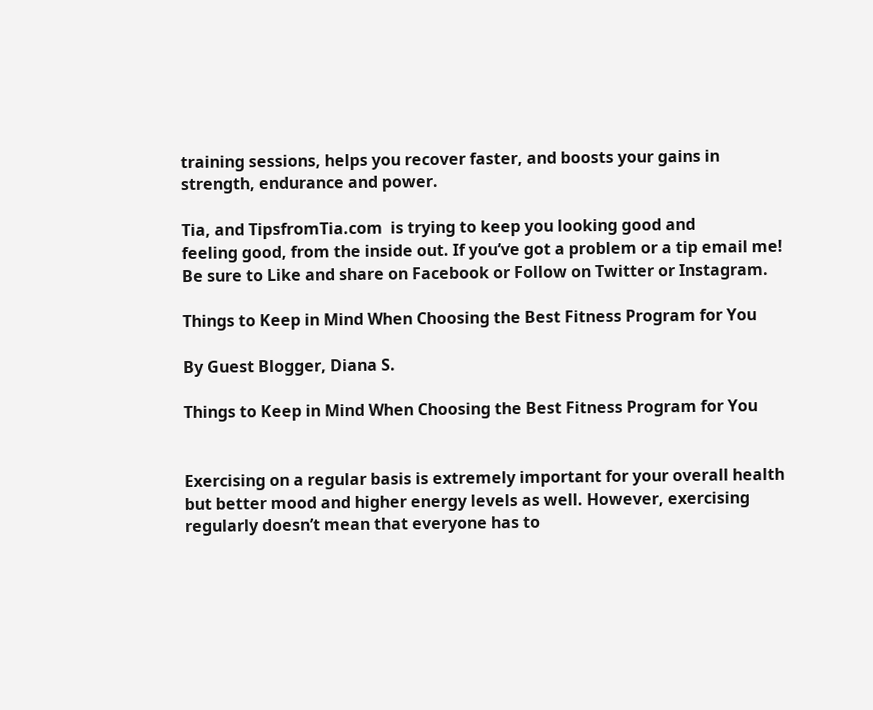training sessions, helps you recover faster, and boosts your gains in strength, endurance and power.

Tia, and TipsfromTia.com  is trying to keep you looking good and
feeling good, from the inside out. If you’ve got a problem or a tip email me! Be sure to Like and share on Facebook or Follow on Twitter or Instagram.

Things to Keep in Mind When Choosing the Best Fitness Program for You

By Guest Blogger, Diana S.

Things to Keep in Mind When Choosing the Best Fitness Program for You


Exercising on a regular basis is extremely important for your overall health but better mood and higher energy levels as well. However, exercising regularly doesn’t mean that everyone has to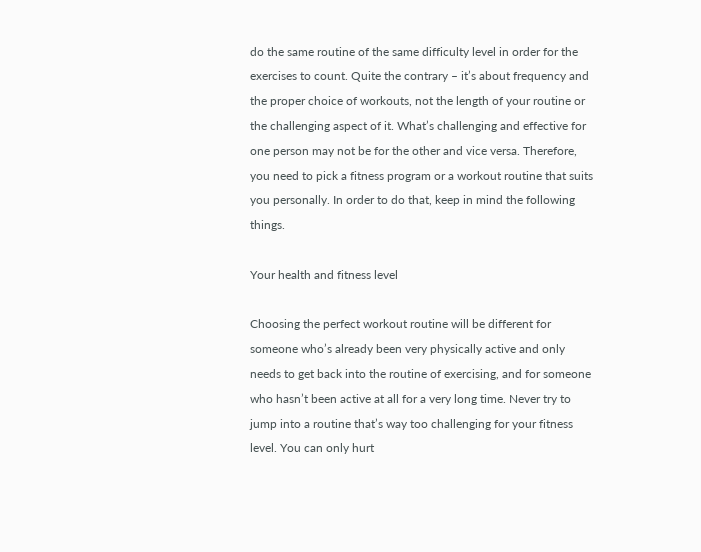do the same routine of the same difficulty level in order for the exercises to count. Quite the contrary – it’s about frequency and the proper choice of workouts, not the length of your routine or the challenging aspect of it. What’s challenging and effective for one person may not be for the other and vice versa. Therefore, you need to pick a fitness program or a workout routine that suits you personally. In order to do that, keep in mind the following things.

Your health and fitness level

Choosing the perfect workout routine will be different for someone who’s already been very physically active and only needs to get back into the routine of exercising, and for someone who hasn’t been active at all for a very long time. Never try to jump into a routine that’s way too challenging for your fitness level. You can only hurt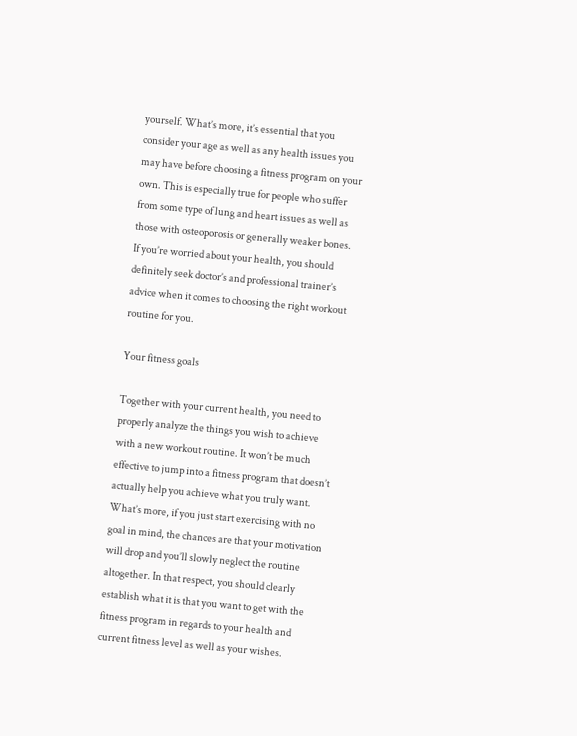yourself. What’s more, it’s essential that you consider your age as well as any health issues you may have before choosing a fitness program on your own. This is especially true for people who suffer from some type of lung and heart issues as well as those with osteoporosis or generally weaker bones. If you’re worried about your health, you should definitely seek doctor’s and professional trainer’s advice when it comes to choosing the right workout routine for you.

Your fitness goals

Together with your current health, you need to properly analyze the things you wish to achieve with a new workout routine. It won’t be much effective to jump into a fitness program that doesn’t actually help you achieve what you truly want. What’s more, if you just start exercising with no goal in mind, the chances are that your motivation will drop and you’ll slowly neglect the routine altogether. In that respect, you should clearly establish what it is that you want to get with the fitness program in regards to your health and current fitness level as well as your wishes.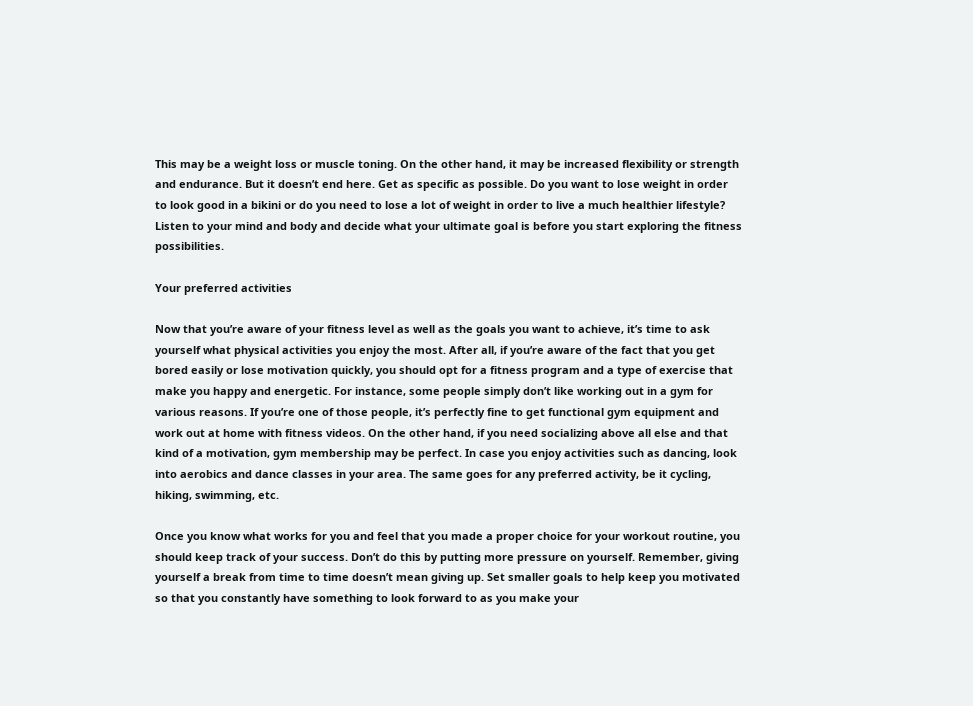This may be a weight loss or muscle toning. On the other hand, it may be increased flexibility or strength and endurance. But it doesn’t end here. Get as specific as possible. Do you want to lose weight in order to look good in a bikini or do you need to lose a lot of weight in order to live a much healthier lifestyle? Listen to your mind and body and decide what your ultimate goal is before you start exploring the fitness possibilities.

Your preferred activities

Now that you’re aware of your fitness level as well as the goals you want to achieve, it’s time to ask yourself what physical activities you enjoy the most. After all, if you’re aware of the fact that you get bored easily or lose motivation quickly, you should opt for a fitness program and a type of exercise that make you happy and energetic. For instance, some people simply don’t like working out in a gym for various reasons. If you’re one of those people, it’s perfectly fine to get functional gym equipment and work out at home with fitness videos. On the other hand, if you need socializing above all else and that kind of a motivation, gym membership may be perfect. In case you enjoy activities such as dancing, look into aerobics and dance classes in your area. The same goes for any preferred activity, be it cycling, hiking, swimming, etc.

Once you know what works for you and feel that you made a proper choice for your workout routine, you should keep track of your success. Don’t do this by putting more pressure on yourself. Remember, giving yourself a break from time to time doesn’t mean giving up. Set smaller goals to help keep you motivated so that you constantly have something to look forward to as you make your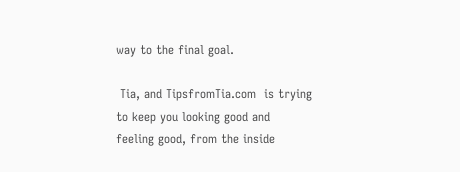way to the final goal.

 Tia, and TipsfromTia.com  is trying to keep you looking good and
feeling good, from the inside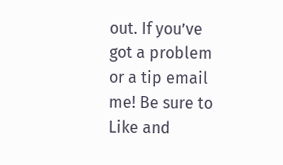out. If you’ve got a problem or a tip email me! Be sure to Like and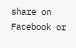share on Facebook or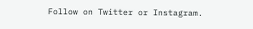Follow on Twitter or Instagram.